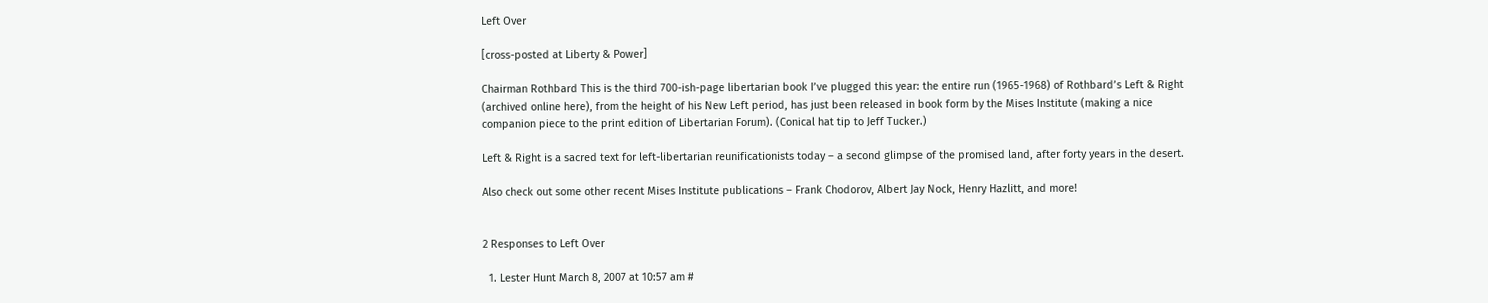Left Over

[cross-posted at Liberty & Power]

Chairman Rothbard This is the third 700-ish-page libertarian book I’ve plugged this year: the entire run (1965-1968) of Rothbard’s Left & Right (archived online here), from the height of his New Left period, has just been released in book form by the Mises Institute (making a nice companion piece to the print edition of Libertarian Forum). (Conical hat tip to Jeff Tucker.)

Left & Right is a sacred text for left-libertarian reunificationists today – a second glimpse of the promised land, after forty years in the desert.

Also check out some other recent Mises Institute publications – Frank Chodorov, Albert Jay Nock, Henry Hazlitt, and more!


2 Responses to Left Over

  1. Lester Hunt March 8, 2007 at 10:57 am #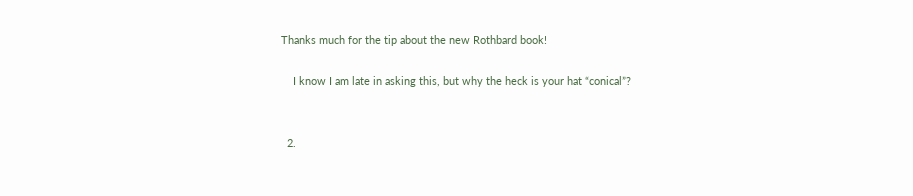Thanks much for the tip about the new Rothbard book!

    I know I am late in asking this, but why the heck is your hat “conical”?


  2.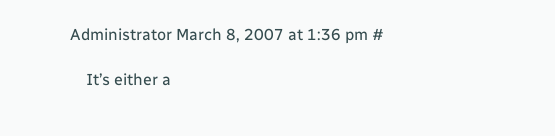Administrator March 8, 2007 at 1:36 pm #

    It’s either a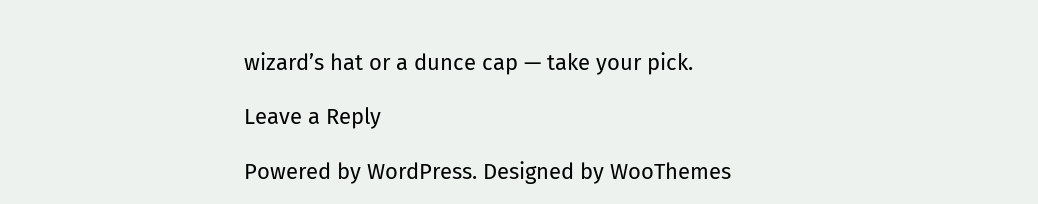wizard’s hat or a dunce cap — take your pick.

Leave a Reply

Powered by WordPress. Designed by WooThemes